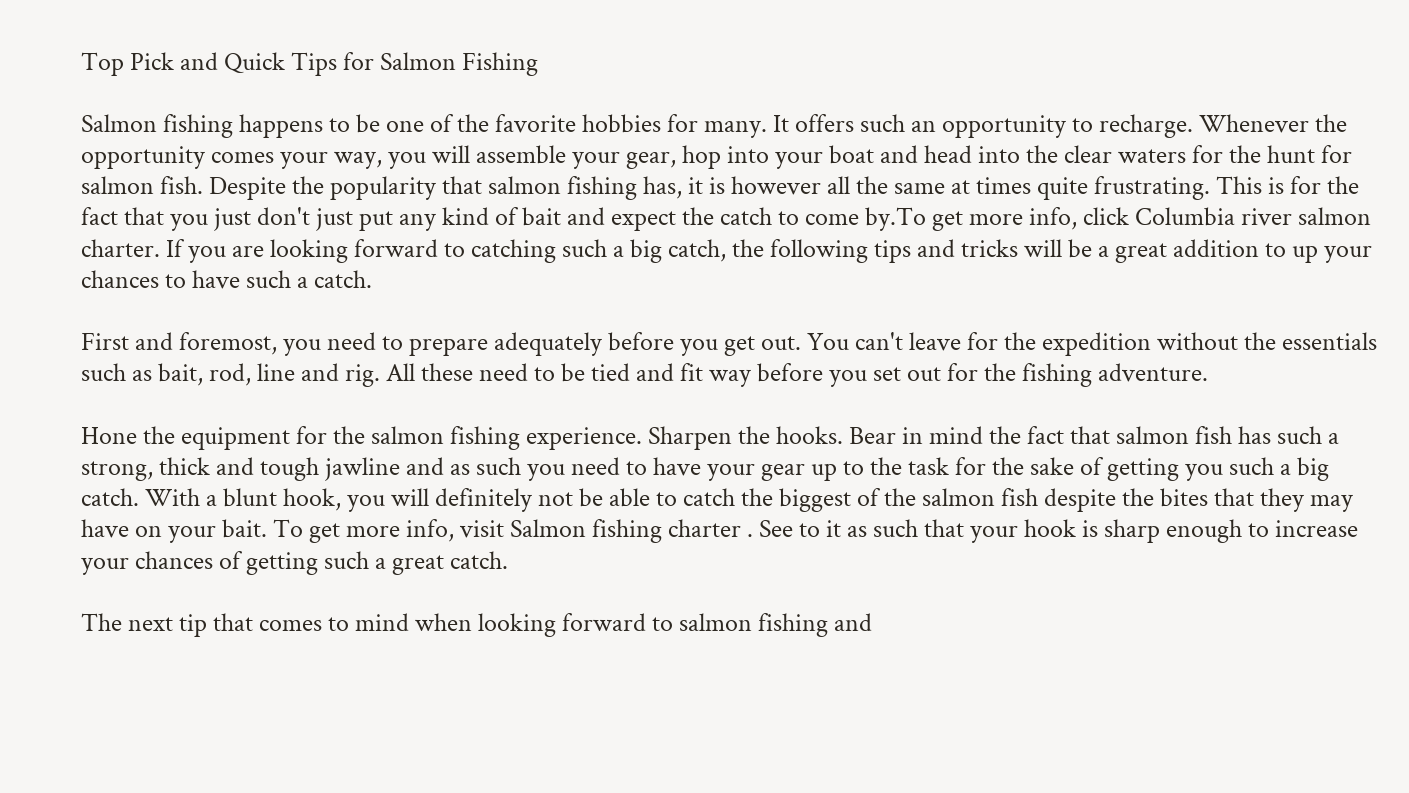Top Pick and Quick Tips for Salmon Fishing

Salmon fishing happens to be one of the favorite hobbies for many. It offers such an opportunity to recharge. Whenever the opportunity comes your way, you will assemble your gear, hop into your boat and head into the clear waters for the hunt for salmon fish. Despite the popularity that salmon fishing has, it is however all the same at times quite frustrating. This is for the fact that you just don't just put any kind of bait and expect the catch to come by.To get more info, click Columbia river salmon charter. If you are looking forward to catching such a big catch, the following tips and tricks will be a great addition to up your chances to have such a catch.

First and foremost, you need to prepare adequately before you get out. You can't leave for the expedition without the essentials such as bait, rod, line and rig. All these need to be tied and fit way before you set out for the fishing adventure.

Hone the equipment for the salmon fishing experience. Sharpen the hooks. Bear in mind the fact that salmon fish has such a strong, thick and tough jawline and as such you need to have your gear up to the task for the sake of getting you such a big catch. With a blunt hook, you will definitely not be able to catch the biggest of the salmon fish despite the bites that they may have on your bait. To get more info, visit Salmon fishing charter . See to it as such that your hook is sharp enough to increase your chances of getting such a great catch.

The next tip that comes to mind when looking forward to salmon fishing and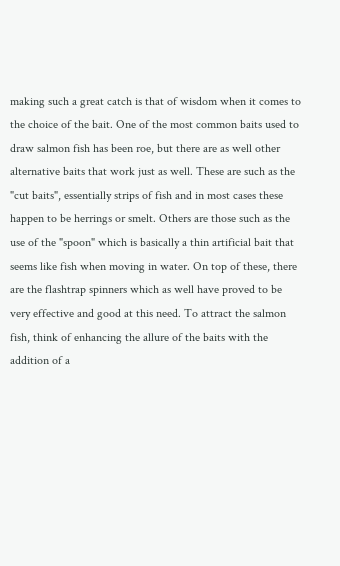making such a great catch is that of wisdom when it comes to the choice of the bait. One of the most common baits used to draw salmon fish has been roe, but there are as well other alternative baits that work just as well. These are such as the "cut baits", essentially strips of fish and in most cases these happen to be herrings or smelt. Others are those such as the use of the "spoon" which is basically a thin artificial bait that seems like fish when moving in water. On top of these, there are the flashtrap spinners which as well have proved to be very effective and good at this need. To attract the salmon fish, think of enhancing the allure of the baits with the addition of a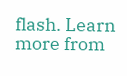flash. Learn more from